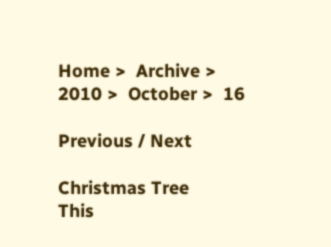Home >  Archive >  2010 >  October >  16

Previous / Next

Christmas Tree
This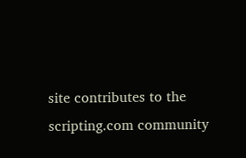site contributes to the scripting.com community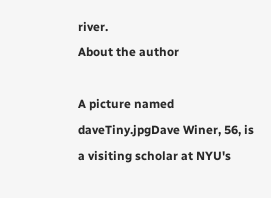river.
About the author

A picture named daveTiny.jpgDave Winer, 56, is a visiting scholar at NYU's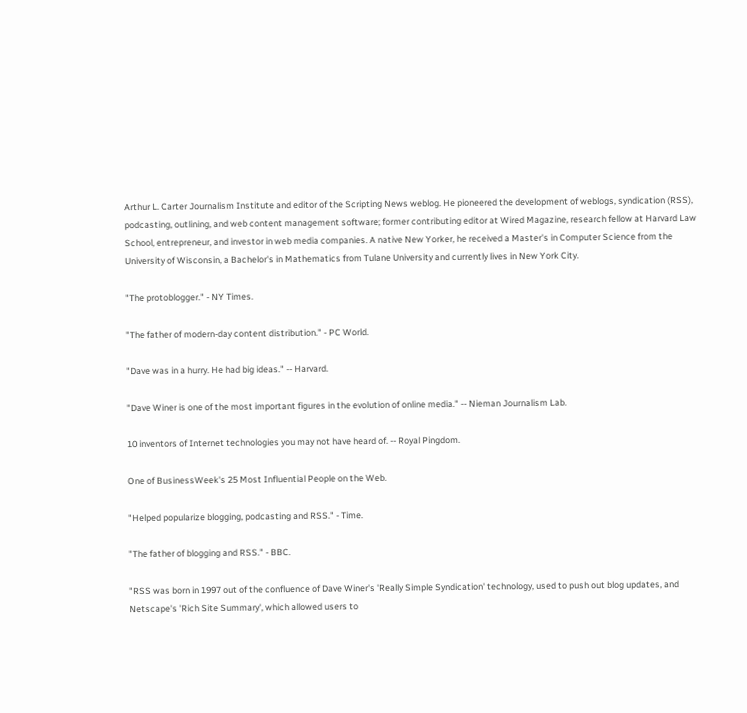Arthur L. Carter Journalism Institute and editor of the Scripting News weblog. He pioneered the development of weblogs, syndication (RSS), podcasting, outlining, and web content management software; former contributing editor at Wired Magazine, research fellow at Harvard Law School, entrepreneur, and investor in web media companies. A native New Yorker, he received a Master's in Computer Science from the University of Wisconsin, a Bachelor's in Mathematics from Tulane University and currently lives in New York City.

"The protoblogger." - NY Times.

"The father of modern-day content distribution." - PC World.

"Dave was in a hurry. He had big ideas." -- Harvard.

"Dave Winer is one of the most important figures in the evolution of online media." -- Nieman Journalism Lab.

10 inventors of Internet technologies you may not have heard of. -- Royal Pingdom.

One of BusinessWeek's 25 Most Influential People on the Web.

"Helped popularize blogging, podcasting and RSS." - Time.

"The father of blogging and RSS." - BBC.

"RSS was born in 1997 out of the confluence of Dave Winer's 'Really Simple Syndication' technology, used to push out blog updates, and Netscape's 'Rich Site Summary', which allowed users to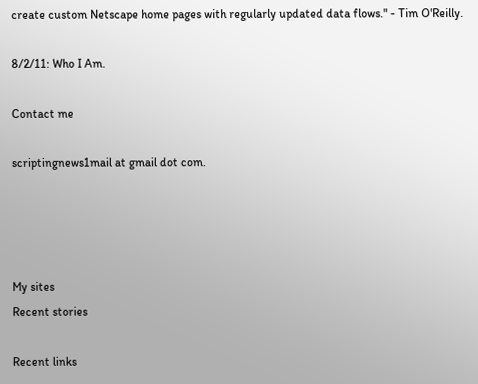create custom Netscape home pages with regularly updated data flows." - Tim O'Reilly.

8/2/11: Who I Am.

Contact me

scriptingnews1mail at gmail dot com.




My sites
Recent stories

Recent links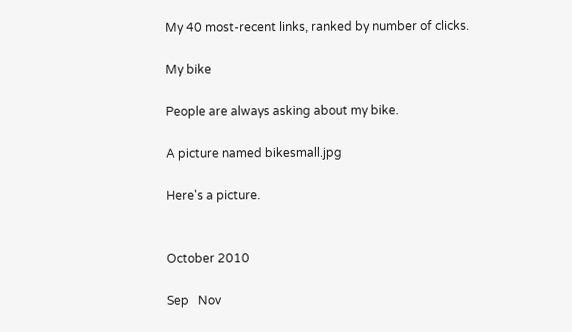My 40 most-recent links, ranked by number of clicks.

My bike

People are always asking about my bike.

A picture named bikesmall.jpg

Here's a picture.


October 2010

Sep   Nov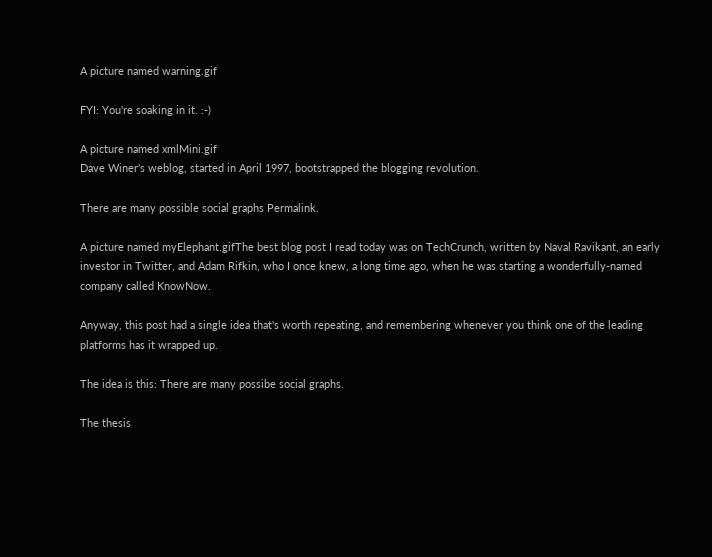A picture named warning.gif

FYI: You're soaking in it. :-)

A picture named xmlMini.gif
Dave Winer's weblog, started in April 1997, bootstrapped the blogging revolution.

There are many possible social graphs Permalink.

A picture named myElephant.gifThe best blog post I read today was on TechCrunch, written by Naval Ravikant, an early investor in Twitter, and Adam Rifkin, who I once knew, a long time ago, when he was starting a wonderfully-named company called KnowNow.

Anyway, this post had a single idea that's worth repeating, and remembering whenever you think one of the leading platforms has it wrapped up.

The idea is this: There are many possibe social graphs.

The thesis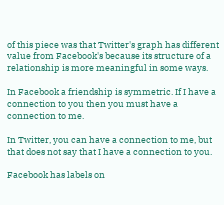of this piece was that Twitter's graph has different value from Facebook's because its structure of a relationship is more meaningful in some ways.

In Facebook a friendship is symmetric. If I have a connection to you then you must have a connection to me.

In Twitter, you can have a connection to me, but that does not say that I have a connection to you.

Facebook has labels on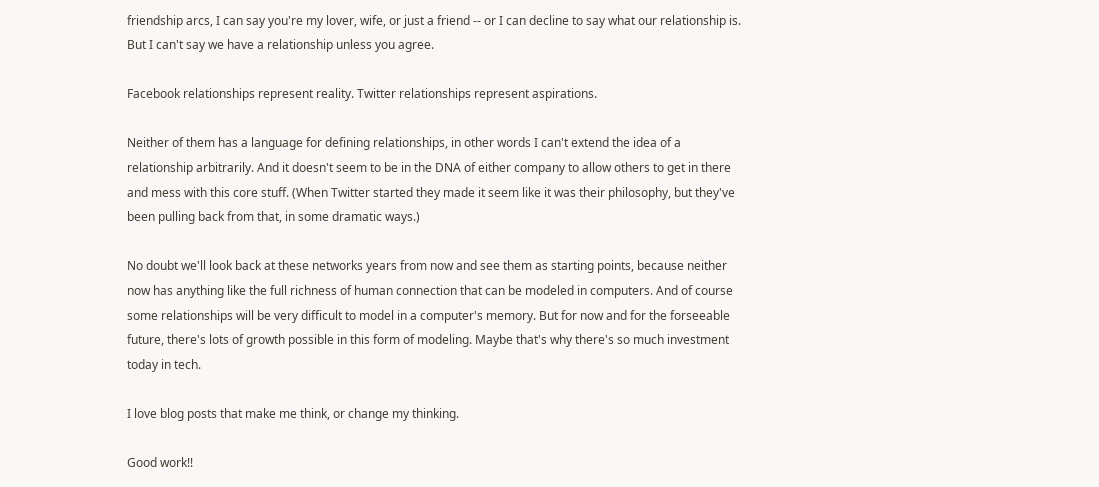friendship arcs, I can say you're my lover, wife, or just a friend -- or I can decline to say what our relationship is. But I can't say we have a relationship unless you agree.

Facebook relationships represent reality. Twitter relationships represent aspirations.

Neither of them has a language for defining relationships, in other words I can't extend the idea of a relationship arbitrarily. And it doesn't seem to be in the DNA of either company to allow others to get in there and mess with this core stuff. (When Twitter started they made it seem like it was their philosophy, but they've been pulling back from that, in some dramatic ways.)

No doubt we'll look back at these networks years from now and see them as starting points, because neither now has anything like the full richness of human connection that can be modeled in computers. And of course some relationships will be very difficult to model in a computer's memory. But for now and for the forseeable future, there's lots of growth possible in this form of modeling. Maybe that's why there's so much investment today in tech.

I love blog posts that make me think, or change my thinking.

Good work!!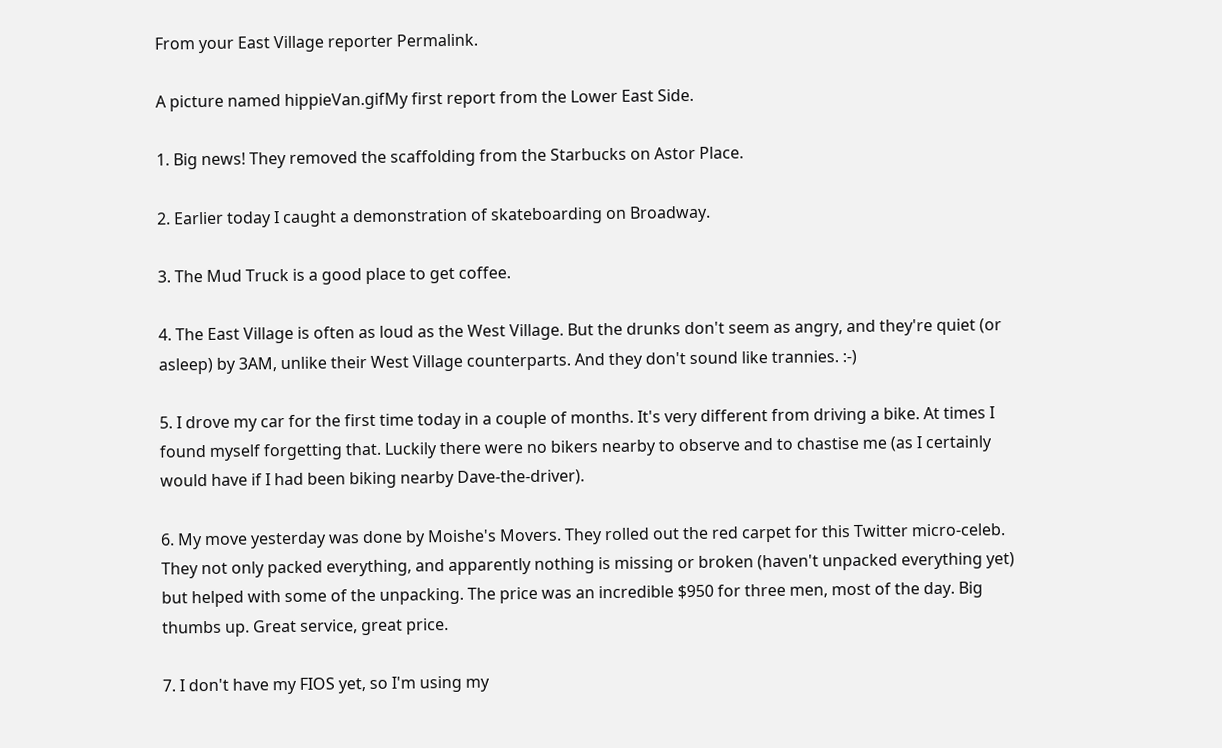From your East Village reporter Permalink.

A picture named hippieVan.gifMy first report from the Lower East Side.

1. Big news! They removed the scaffolding from the Starbucks on Astor Place.

2. Earlier today I caught a demonstration of skateboarding on Broadway.

3. The Mud Truck is a good place to get coffee.

4. The East Village is often as loud as the West Village. But the drunks don't seem as angry, and they're quiet (or asleep) by 3AM, unlike their West Village counterparts. And they don't sound like trannies. :-)

5. I drove my car for the first time today in a couple of months. It's very different from driving a bike. At times I found myself forgetting that. Luckily there were no bikers nearby to observe and to chastise me (as I certainly would have if I had been biking nearby Dave-the-driver).

6. My move yesterday was done by Moishe's Movers. They rolled out the red carpet for this Twitter micro-celeb. They not only packed everything, and apparently nothing is missing or broken (haven't unpacked everything yet) but helped with some of the unpacking. The price was an incredible $950 for three men, most of the day. Big thumbs up. Great service, great price.

7. I don't have my FIOS yet, so I'm using my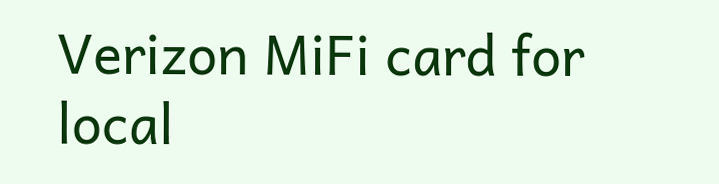Verizon MiFi card for local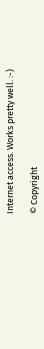Internet access. Works pretty well. :-)

© Copyright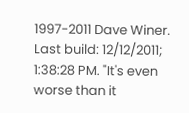1997-2011 Dave Winer. Last build: 12/12/2011; 1:38:28 PM. "It's even worse than it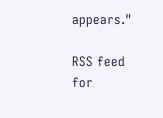appears."

RSS feed for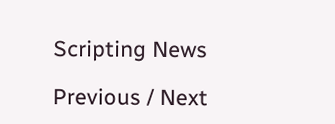Scripting News

Previous / Next